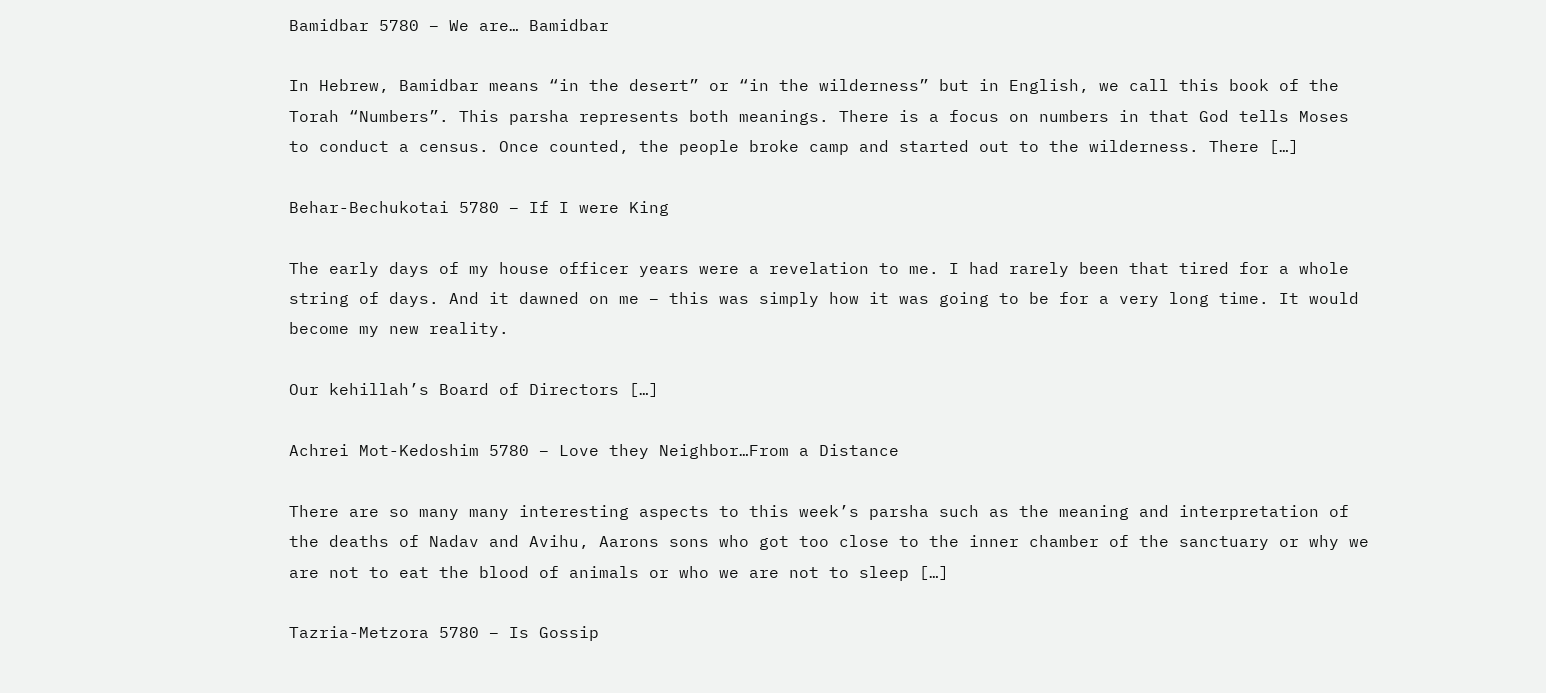Bamidbar 5780 – We are… Bamidbar

In Hebrew, Bamidbar means “in the desert” or “in the wilderness” but in English, we call this book of the Torah “Numbers”. This parsha represents both meanings. There is a focus on numbers in that God tells Moses to conduct a census. Once counted, the people broke camp and started out to the wilderness. There […]

Behar-Bechukotai 5780 – If I were King

The early days of my house officer years were a revelation to me. I had rarely been that tired for a whole string of days. And it dawned on me – this was simply how it was going to be for a very long time. It would become my new reality.

Our kehillah’s Board of Directors […]

Achrei Mot-Kedoshim 5780 – Love they Neighbor…From a Distance

There are so many many interesting aspects to this week’s parsha such as the meaning and interpretation of the deaths of Nadav and Avihu, Aarons sons who got too close to the inner chamber of the sanctuary or why we are not to eat the blood of animals or who we are not to sleep […]

Tazria-Metzora 5780 – Is Gossip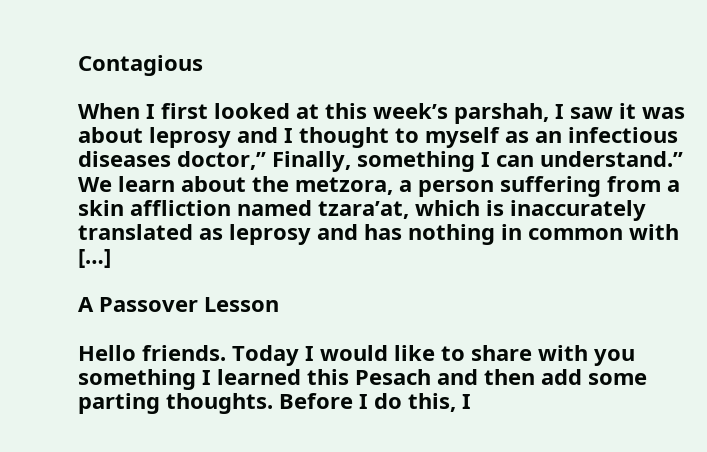Contagious

When I first looked at this week’s parshah, I saw it was about leprosy and I thought to myself as an infectious diseases doctor,” Finally, something I can understand.” We learn about the metzora, a person suffering from a skin affliction named tzara’at, which is inaccurately translated as leprosy and has nothing in common with […]

A Passover Lesson

Hello friends. Today I would like to share with you something I learned this Pesach and then add some parting thoughts. Before I do this, I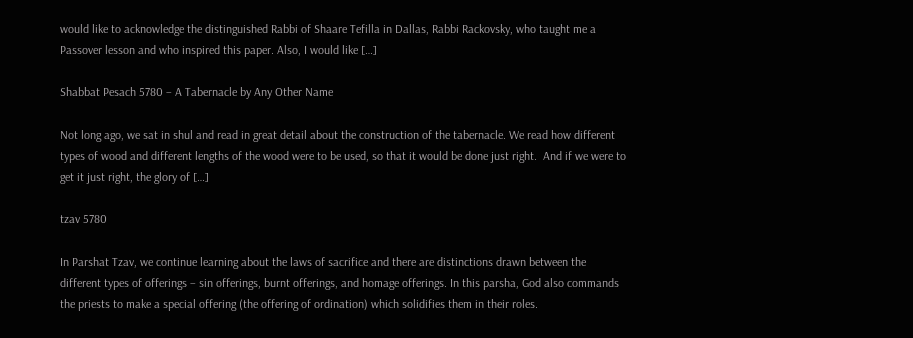would like to acknowledge the distinguished Rabbi of Shaare Tefilla in Dallas, Rabbi Rackovsky, who taught me a Passover lesson and who inspired this paper. Also, I would like […]

Shabbat Pesach 5780 – A Tabernacle by Any Other Name

Not long ago, we sat in shul and read in great detail about the construction of the tabernacle. We read how different types of wood and different lengths of the wood were to be used, so that it would be done just right.  And if we were to get it just right, the glory of […]

tzav 5780

In Parshat Tzav, we continue learning about the laws of sacrifice and there are distinctions drawn between the different types of offerings – sin offerings, burnt offerings, and homage offerings. In this parsha, God also commands the priests to make a special offering (the offering of ordination) which solidifies them in their roles.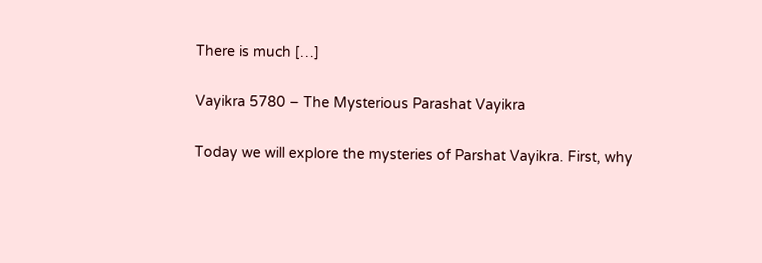There is much […]

Vayikra 5780 – The Mysterious Parashat Vayikra

Today we will explore the mysteries of Parshat Vayikra. First, why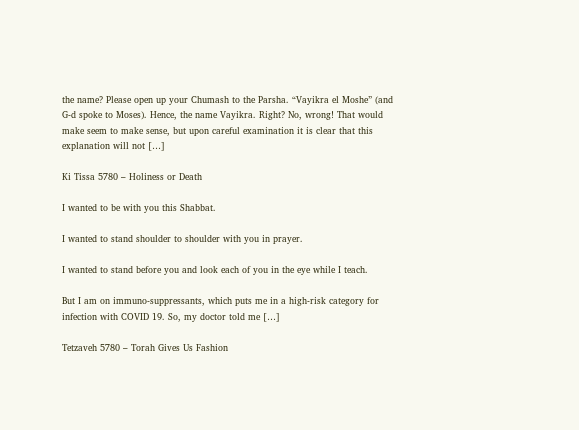the name? Please open up your Chumash to the Parsha. “Vayikra el Moshe” (and G-d spoke to Moses). Hence, the name Vayikra. Right? No, wrong! That would make seem to make sense, but upon careful examination it is clear that this explanation will not […]

Ki Tissa 5780 – Holiness or Death

I wanted to be with you this Shabbat.

I wanted to stand shoulder to shoulder with you in prayer.

I wanted to stand before you and look each of you in the eye while I teach.

But I am on immuno-suppressants, which puts me in a high-risk category for infection with COVID 19. So, my doctor told me […]

Tetzaveh 5780 – Torah Gives Us Fashion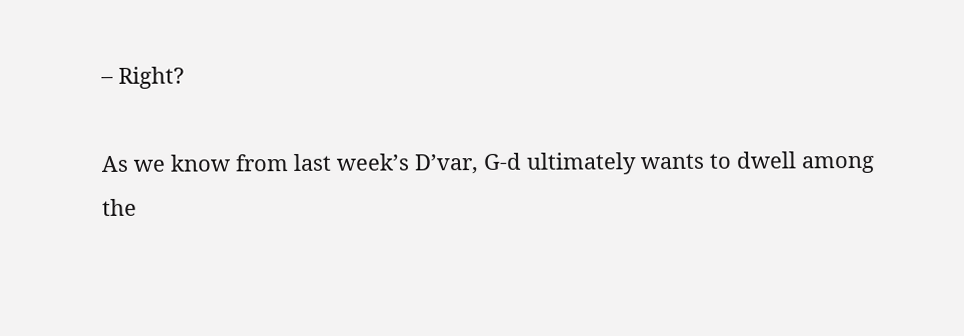– Right?

As we know from last week’s D’var, G-d ultimately wants to dwell among the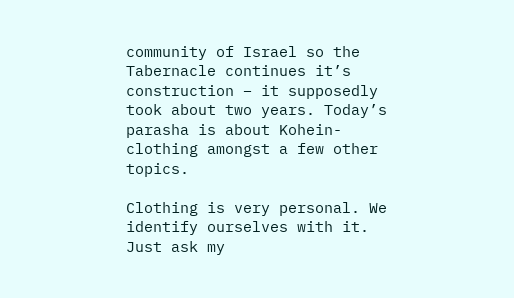community of Israel so the Tabernacle continues it’s construction – it supposedly took about two years. Today’s parasha is about Kohein-clothing amongst a few other topics.

Clothing is very personal. We identify ourselves with it. Just ask my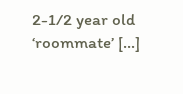2-1/2 year old ‘roommate’ […]